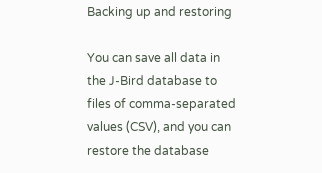Backing up and restoring

You can save all data in the J-Bird database to files of comma-separated values (CSV), and you can restore the database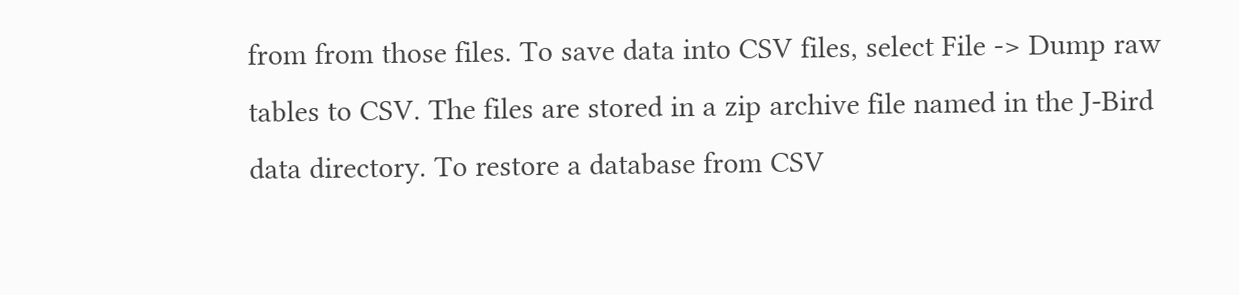from from those files. To save data into CSV files, select File -> Dump raw tables to CSV. The files are stored in a zip archive file named in the J-Bird data directory. To restore a database from CSV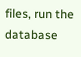files, run the database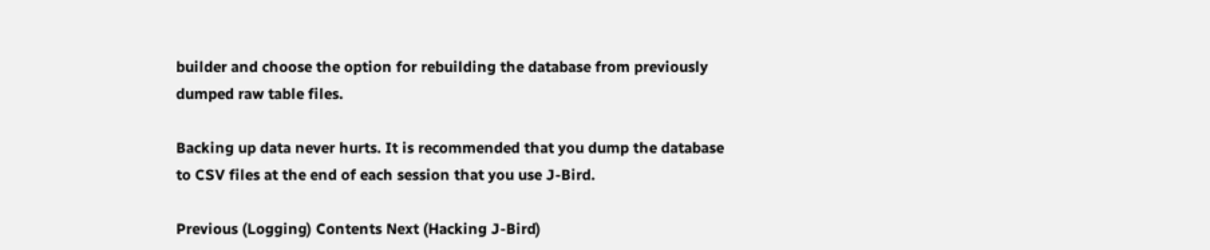builder and choose the option for rebuilding the database from previously dumped raw table files.

Backing up data never hurts. It is recommended that you dump the database to CSV files at the end of each session that you use J-Bird.

Previous (Logging) Contents Next (Hacking J-Bird)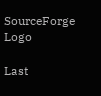SourceForge Logo

Last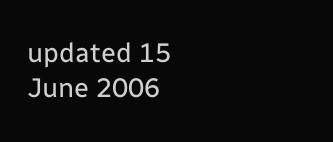updated 15 June 2006